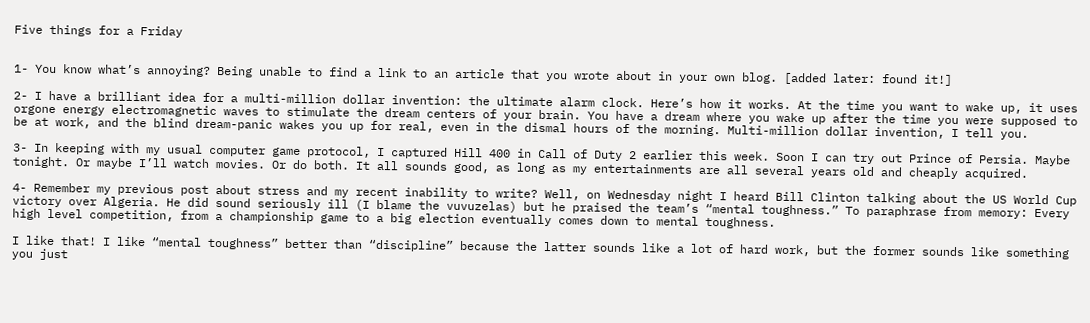Five things for a Friday


1- You know what’s annoying? Being unable to find a link to an article that you wrote about in your own blog. [added later: found it!]

2- I have a brilliant idea for a multi-million dollar invention: the ultimate alarm clock. Here’s how it works. At the time you want to wake up, it uses orgone energy electromagnetic waves to stimulate the dream centers of your brain. You have a dream where you wake up after the time you were supposed to be at work, and the blind dream-panic wakes you up for real, even in the dismal hours of the morning. Multi-million dollar invention, I tell you.

3- In keeping with my usual computer game protocol, I captured Hill 400 in Call of Duty 2 earlier this week. Soon I can try out Prince of Persia. Maybe tonight. Or maybe I’ll watch movies. Or do both. It all sounds good, as long as my entertainments are all several years old and cheaply acquired.

4- Remember my previous post about stress and my recent inability to write? Well, on Wednesday night I heard Bill Clinton talking about the US World Cup victory over Algeria. He did sound seriously ill (I blame the vuvuzelas) but he praised the team’s “mental toughness.” To paraphrase from memory: Every high level competition, from a championship game to a big election eventually comes down to mental toughness.

I like that! I like “mental toughness” better than “discipline” because the latter sounds like a lot of hard work, but the former sounds like something you just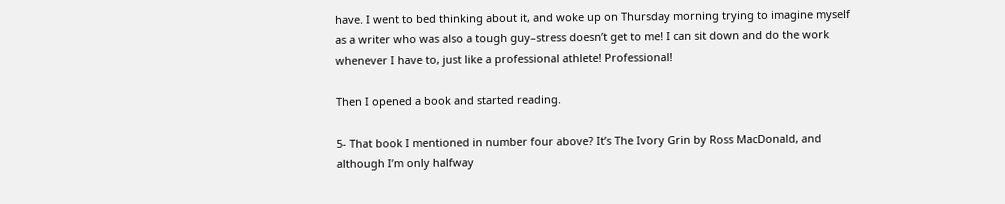have. I went to bed thinking about it, and woke up on Thursday morning trying to imagine myself as a writer who was also a tough guy–stress doesn’t get to me! I can sit down and do the work whenever I have to, just like a professional athlete! Professional!

Then I opened a book and started reading.

5- That book I mentioned in number four above? It’s The Ivory Grin by Ross MacDonald, and although I’m only halfway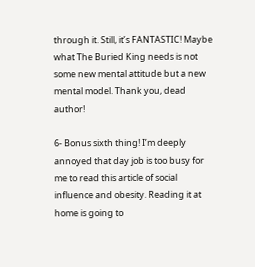through it. Still, it’s FANTASTIC! Maybe what The Buried King needs is not some new mental attitude but a new mental model. Thank you, dead author!

6- Bonus sixth thing! I’m deeply annoyed that day job is too busy for me to read this article of social influence and obesity. Reading it at home is going to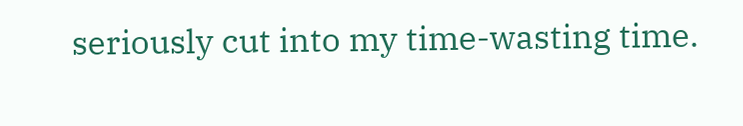seriously cut into my time-wasting time.